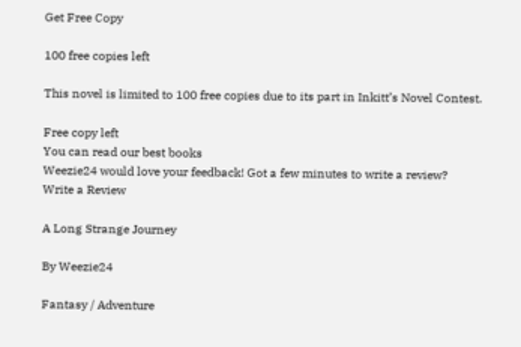Get Free Copy

100 free copies left

This novel is limited to 100 free copies due to its part in Inkitt’s Novel Contest.

Free copy left
You can read our best books
Weezie24 would love your feedback! Got a few minutes to write a review?
Write a Review

A Long Strange Journey

By Weezie24

Fantasy / Adventure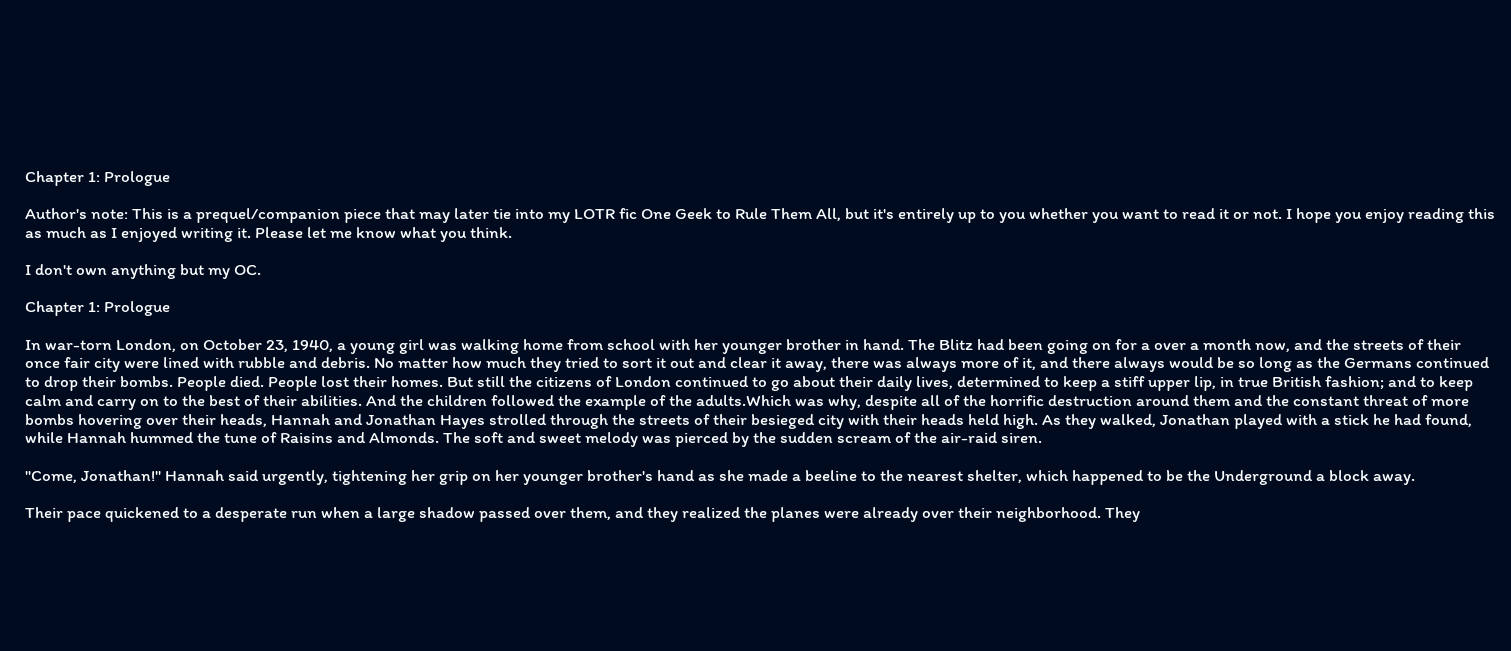Chapter 1: Prologue

Author's note: This is a prequel/companion piece that may later tie into my LOTR fic One Geek to Rule Them All, but it's entirely up to you whether you want to read it or not. I hope you enjoy reading this as much as I enjoyed writing it. Please let me know what you think.

I don't own anything but my OC.

Chapter 1: Prologue

In war-torn London, on October 23, 1940, a young girl was walking home from school with her younger brother in hand. The Blitz had been going on for a over a month now, and the streets of their once fair city were lined with rubble and debris. No matter how much they tried to sort it out and clear it away, there was always more of it, and there always would be so long as the Germans continued to drop their bombs. People died. People lost their homes. But still the citizens of London continued to go about their daily lives, determined to keep a stiff upper lip, in true British fashion; and to keep calm and carry on to the best of their abilities. And the children followed the example of the adults.Which was why, despite all of the horrific destruction around them and the constant threat of more bombs hovering over their heads, Hannah and Jonathan Hayes strolled through the streets of their besieged city with their heads held high. As they walked, Jonathan played with a stick he had found, while Hannah hummed the tune of Raisins and Almonds. The soft and sweet melody was pierced by the sudden scream of the air-raid siren.

"Come, Jonathan!" Hannah said urgently, tightening her grip on her younger brother's hand as she made a beeline to the nearest shelter, which happened to be the Underground a block away.

Their pace quickened to a desperate run when a large shadow passed over them, and they realized the planes were already over their neighborhood. They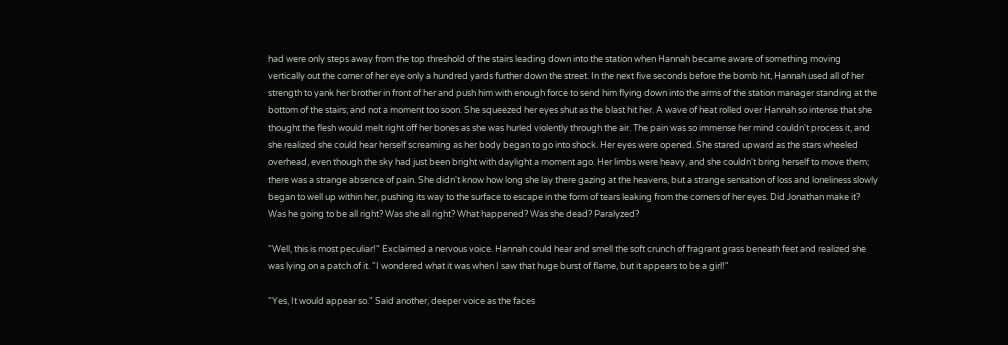had were only steps away from the top threshold of the stairs leading down into the station when Hannah became aware of something moving vertically out the corner of her eye only a hundred yards further down the street. In the next five seconds before the bomb hit, Hannah used all of her strength to yank her brother in front of her and push him with enough force to send him flying down into the arms of the station manager standing at the bottom of the stairs; and not a moment too soon. She squeezed her eyes shut as the blast hit her. A wave of heat rolled over Hannah so intense that she thought the flesh would melt right off her bones as she was hurled violently through the air. The pain was so immense her mind couldn't process it, and she realized she could hear herself screaming as her body began to go into shock. Her eyes were opened. She stared upward as the stars wheeled overhead, even though the sky had just been bright with daylight a moment ago. Her limbs were heavy, and she couldn't bring herself to move them; there was a strange absence of pain. She didn't know how long she lay there gazing at the heavens, but a strange sensation of loss and loneliness slowly began to well up within her, pushing its way to the surface to escape in the form of tears leaking from the corners of her eyes. Did Jonathan make it? Was he going to be all right? Was she all right? What happened? Was she dead? Paralyzed?

"Well, this is most peculiar!" Exclaimed a nervous voice. Hannah could hear and smell the soft crunch of fragrant grass beneath feet and realized she was lying on a patch of it. "I wondered what it was when I saw that huge burst of flame, but it appears to be a girl!"

"Yes, It would appear so." Said another, deeper voice as the faces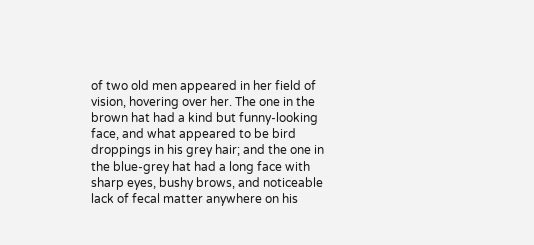of two old men appeared in her field of vision, hovering over her. The one in the brown hat had a kind but funny-looking face, and what appeared to be bird droppings in his grey hair; and the one in the blue-grey hat had a long face with sharp eyes, bushy brows, and noticeable lack of fecal matter anywhere on his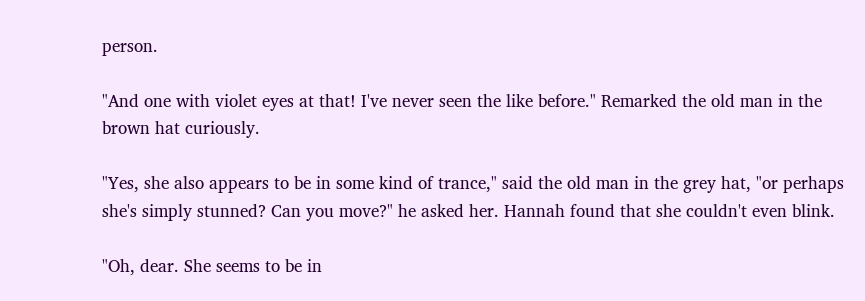person.

"And one with violet eyes at that! I've never seen the like before." Remarked the old man in the brown hat curiously.

"Yes, she also appears to be in some kind of trance," said the old man in the grey hat, "or perhaps she's simply stunned? Can you move?" he asked her. Hannah found that she couldn't even blink.

"Oh, dear. She seems to be in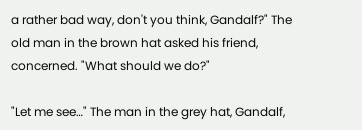a rather bad way, don't you think, Gandalf?" The old man in the brown hat asked his friend, concerned. "What should we do?"

"Let me see…" The man in the grey hat, Gandalf,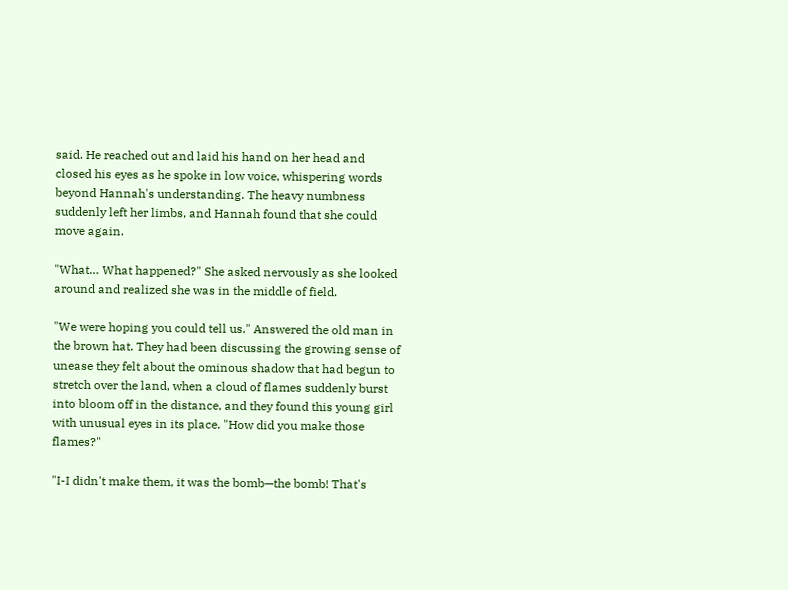said. He reached out and laid his hand on her head and closed his eyes as he spoke in low voice, whispering words beyond Hannah's understanding. The heavy numbness suddenly left her limbs, and Hannah found that she could move again.

"What… What happened?" She asked nervously as she looked around and realized she was in the middle of field.

"We were hoping you could tell us." Answered the old man in the brown hat. They had been discussing the growing sense of unease they felt about the ominous shadow that had begun to stretch over the land, when a cloud of flames suddenly burst into bloom off in the distance, and they found this young girl with unusual eyes in its place. "How did you make those flames?"

"I-I didn't make them, it was the bomb—the bomb! That's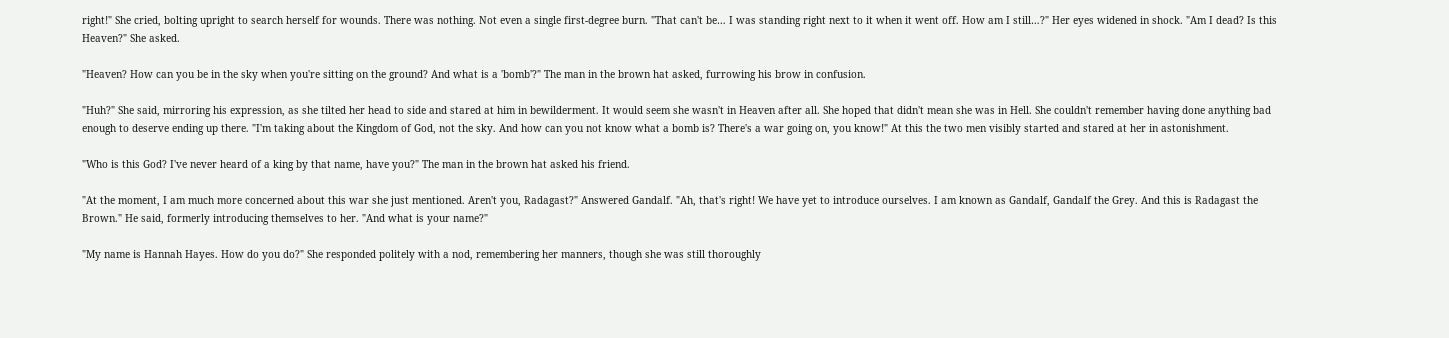right!" She cried, bolting upright to search herself for wounds. There was nothing. Not even a single first-degree burn. "That can't be… I was standing right next to it when it went off. How am I still…?" Her eyes widened in shock. "Am I dead? Is this Heaven?" She asked.

"Heaven? How can you be in the sky when you're sitting on the ground? And what is a 'bomb'?" The man in the brown hat asked, furrowing his brow in confusion.

"Huh?" She said, mirroring his expression, as she tilted her head to side and stared at him in bewilderment. It would seem she wasn't in Heaven after all. She hoped that didn't mean she was in Hell. She couldn't remember having done anything bad enough to deserve ending up there. "I'm taking about the Kingdom of God, not the sky. And how can you not know what a bomb is? There's a war going on, you know!" At this the two men visibly started and stared at her in astonishment.

"Who is this God? I've never heard of a king by that name, have you?" The man in the brown hat asked his friend.

"At the moment, I am much more concerned about this war she just mentioned. Aren't you, Radagast?" Answered Gandalf. "Ah, that's right! We have yet to introduce ourselves. I am known as Gandalf, Gandalf the Grey. And this is Radagast the Brown." He said, formerly introducing themselves to her. "And what is your name?"

"My name is Hannah Hayes. How do you do?" She responded politely with a nod, remembering her manners, though she was still thoroughly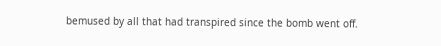bemused by all that had transpired since the bomb went off.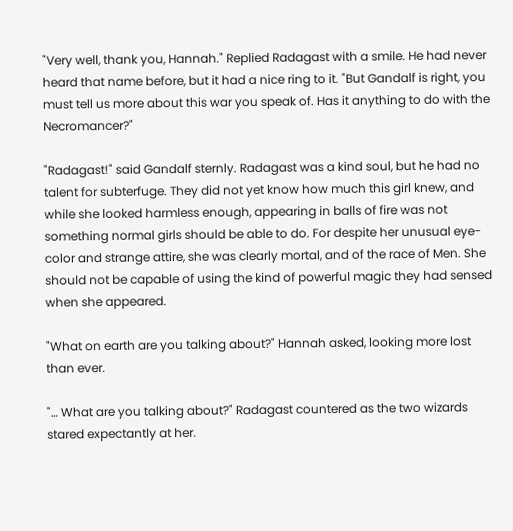"Very well, thank you, Hannah." Replied Radagast with a smile. He had never heard that name before, but it had a nice ring to it. "But Gandalf is right, you must tell us more about this war you speak of. Has it anything to do with the Necromancer?"

"Radagast!" said Gandalf sternly. Radagast was a kind soul, but he had no talent for subterfuge. They did not yet know how much this girl knew, and while she looked harmless enough, appearing in balls of fire was not something normal girls should be able to do. For despite her unusual eye-color and strange attire, she was clearly mortal, and of the race of Men. She should not be capable of using the kind of powerful magic they had sensed when she appeared.

"What on earth are you talking about?" Hannah asked, looking more lost than ever.

"… What are you talking about?" Radagast countered as the two wizards stared expectantly at her.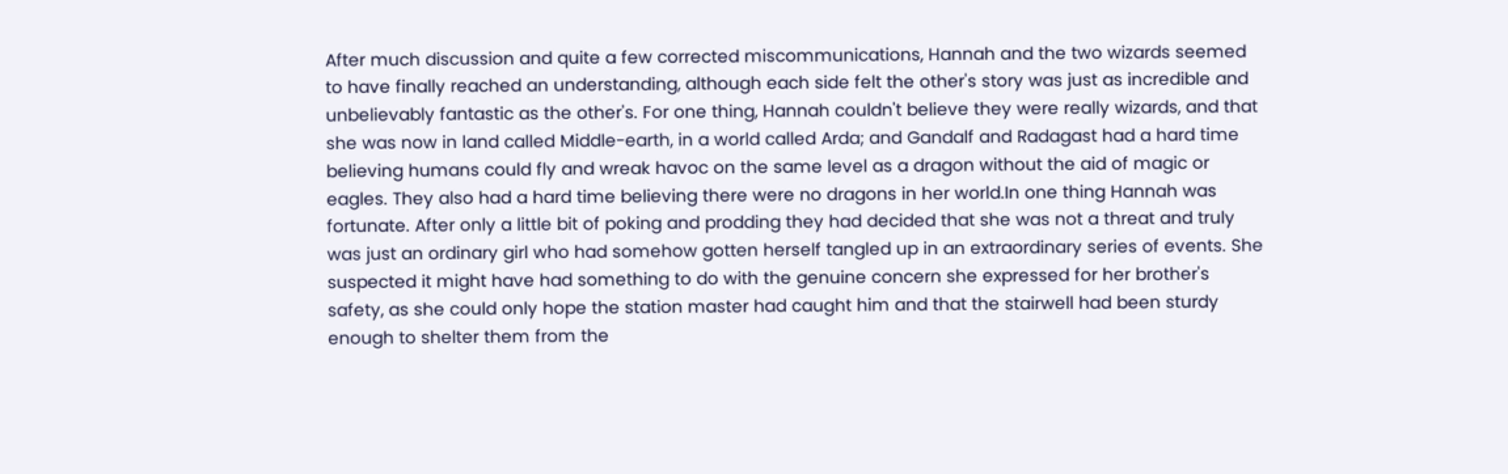After much discussion and quite a few corrected miscommunications, Hannah and the two wizards seemed to have finally reached an understanding, although each side felt the other's story was just as incredible and unbelievably fantastic as the other's. For one thing, Hannah couldn't believe they were really wizards, and that she was now in land called Middle-earth, in a world called Arda; and Gandalf and Radagast had a hard time believing humans could fly and wreak havoc on the same level as a dragon without the aid of magic or eagles. They also had a hard time believing there were no dragons in her world.In one thing Hannah was fortunate. After only a little bit of poking and prodding they had decided that she was not a threat and truly was just an ordinary girl who had somehow gotten herself tangled up in an extraordinary series of events. She suspected it might have had something to do with the genuine concern she expressed for her brother's safety, as she could only hope the station master had caught him and that the stairwell had been sturdy enough to shelter them from the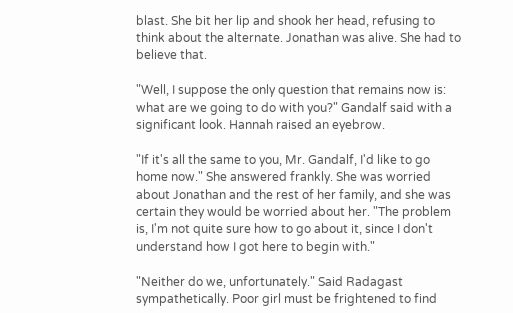blast. She bit her lip and shook her head, refusing to think about the alternate. Jonathan was alive. She had to believe that.

"Well, I suppose the only question that remains now is: what are we going to do with you?" Gandalf said with a significant look. Hannah raised an eyebrow.

"If it's all the same to you, Mr. Gandalf, I'd like to go home now." She answered frankly. She was worried about Jonathan and the rest of her family, and she was certain they would be worried about her. "The problem is, I'm not quite sure how to go about it, since I don't understand how I got here to begin with."

"Neither do we, unfortunately." Said Radagast sympathetically. Poor girl must be frightened to find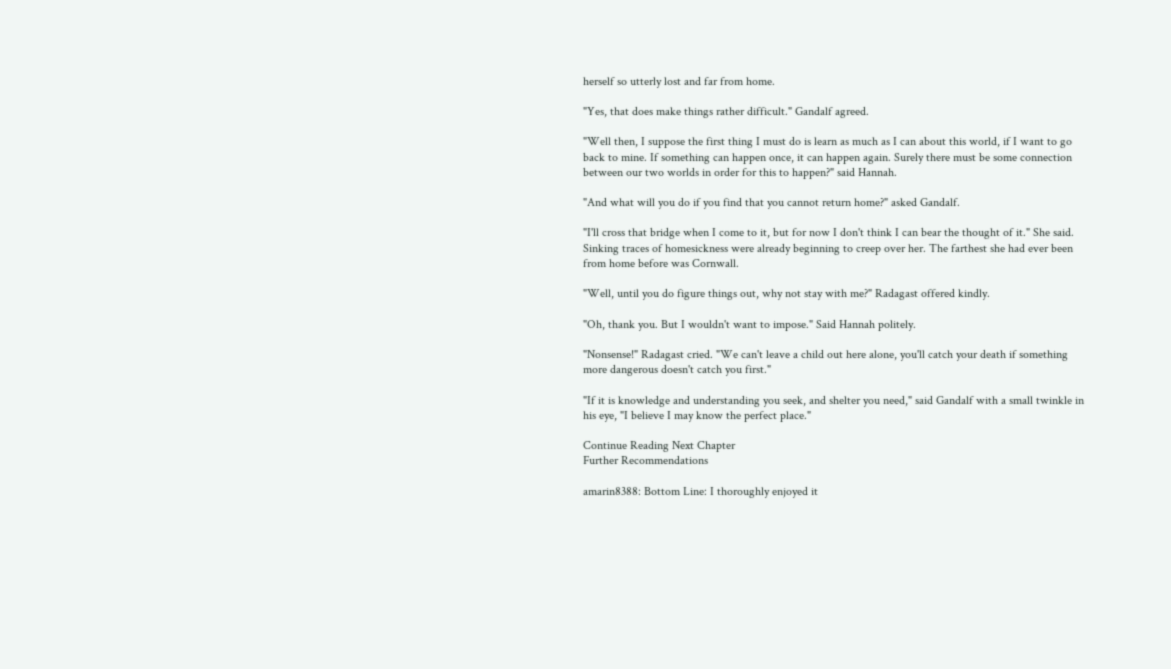herself so utterly lost and far from home.

"Yes, that does make things rather difficult." Gandalf agreed.

"Well then, I suppose the first thing I must do is learn as much as I can about this world, if I want to go back to mine. If something can happen once, it can happen again. Surely there must be some connection between our two worlds in order for this to happen?" said Hannah.

"And what will you do if you find that you cannot return home?" asked Gandalf.

"I'll cross that bridge when I come to it, but for now I don't think I can bear the thought of it." She said. Sinking traces of homesickness were already beginning to creep over her. The farthest she had ever been from home before was Cornwall.

"Well, until you do figure things out, why not stay with me?" Radagast offered kindly.

"Oh, thank you. But I wouldn't want to impose." Said Hannah politely.

"Nonsense!" Radagast cried. "We can't leave a child out here alone, you'll catch your death if something more dangerous doesn't catch you first."

"If it is knowledge and understanding you seek, and shelter you need," said Gandalf with a small twinkle in his eye, "I believe I may know the perfect place."

Continue Reading Next Chapter
Further Recommendations

amarin8388: Bottom Line: I thoroughly enjoyed it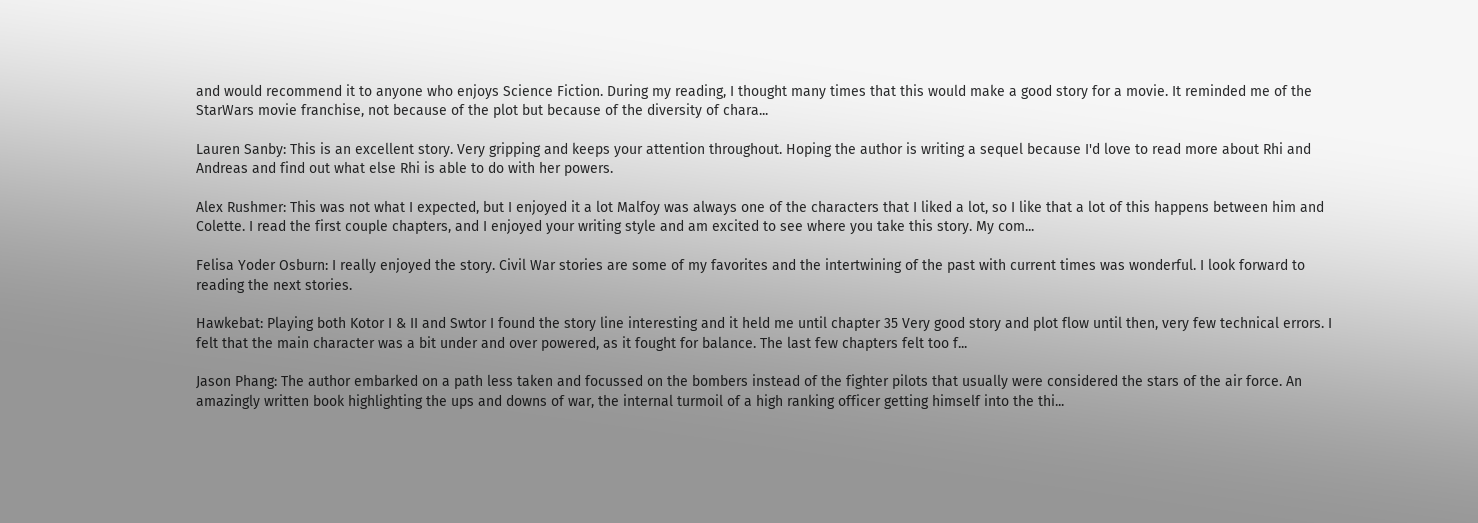and would recommend it to anyone who enjoys Science Fiction. During my reading, I thought many times that this would make a good story for a movie. It reminded me of the StarWars movie franchise, not because of the plot but because of the diversity of chara...

Lauren Sanby: This is an excellent story. Very gripping and keeps your attention throughout. Hoping the author is writing a sequel because I'd love to read more about Rhi and Andreas and find out what else Rhi is able to do with her powers.

Alex Rushmer: This was not what I expected, but I enjoyed it a lot Malfoy was always one of the characters that I liked a lot, so I like that a lot of this happens between him and Colette. I read the first couple chapters, and I enjoyed your writing style and am excited to see where you take this story. My com...

Felisa Yoder Osburn: I really enjoyed the story. Civil War stories are some of my favorites and the intertwining of the past with current times was wonderful. I look forward to reading the next stories.

Hawkebat: Playing both Kotor I & II and Swtor I found the story line interesting and it held me until chapter 35 Very good story and plot flow until then, very few technical errors. I felt that the main character was a bit under and over powered, as it fought for balance. The last few chapters felt too f...

Jason Phang: The author embarked on a path less taken and focussed on the bombers instead of the fighter pilots that usually were considered the stars of the air force. An amazingly written book highlighting the ups and downs of war, the internal turmoil of a high ranking officer getting himself into the thi...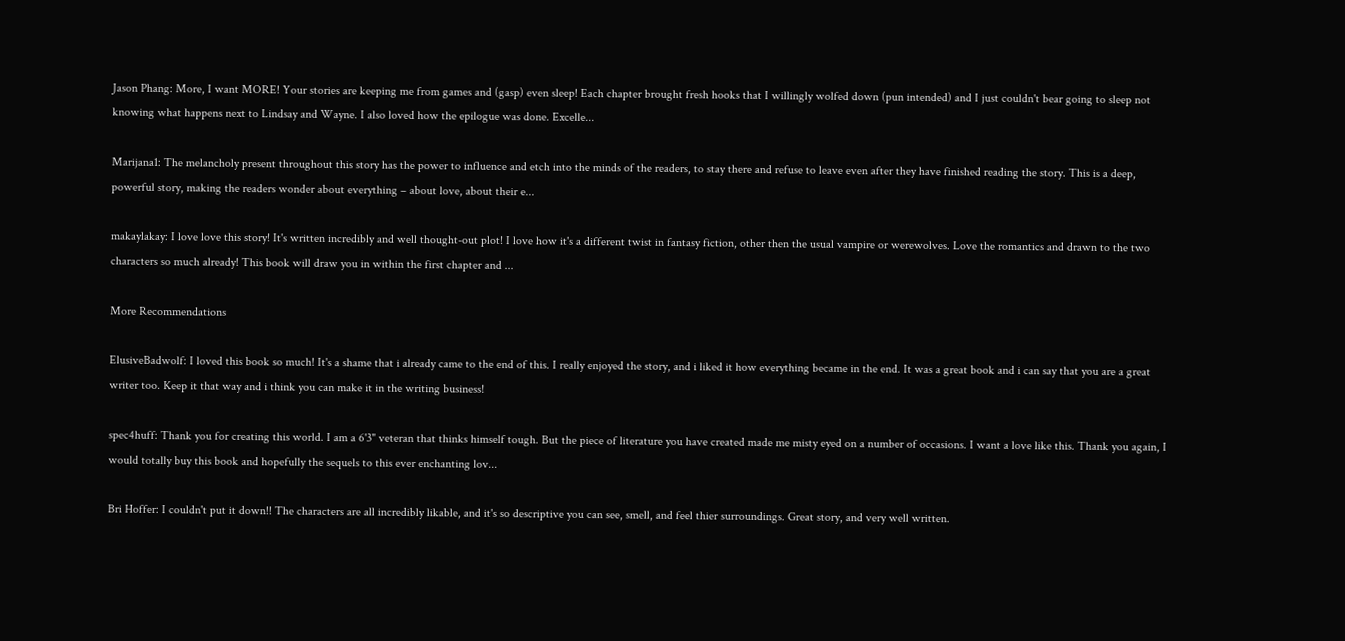Jason Phang: More, I want MORE! Your stories are keeping me from games and (gasp) even sleep! Each chapter brought fresh hooks that I willingly wolfed down (pun intended) and I just couldn't bear going to sleep not knowing what happens next to Lindsay and Wayne. I also loved how the epilogue was done. Excelle...

Marijana1: The melancholy present throughout this story has the power to influence and etch into the minds of the readers, to stay there and refuse to leave even after they have finished reading the story. This is a deep, powerful story, making the readers wonder about everything – about love, about their e...

makaylakay: I love love this story! It's written incredibly and well thought-out plot! I love how it's a different twist in fantasy fiction, other then the usual vampire or werewolves. Love the romantics and drawn to the two characters so much already! This book will draw you in within the first chapter and ...

More Recommendations

ElusiveBadwolf: I loved this book so much! It's a shame that i already came to the end of this. I really enjoyed the story, and i liked it how everything became in the end. It was a great book and i can say that you are a great writer too. Keep it that way and i think you can make it in the writing business!

spec4huff: Thank you for creating this world. I am a 6'3" veteran that thinks himself tough. But the piece of literature you have created made me misty eyed on a number of occasions. I want a love like this. Thank you again, I would totally buy this book and hopefully the sequels to this ever enchanting lov...

Bri Hoffer: I couldn't put it down!! The characters are all incredibly likable, and it's so descriptive you can see, smell, and feel thier surroundings. Great story, and very well written.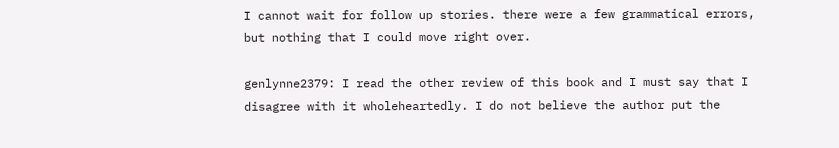I cannot wait for follow up stories. there were a few grammatical errors, but nothing that I could move right over.

genlynne2379: I read the other review of this book and I must say that I disagree with it wholeheartedly. I do not believe the author put the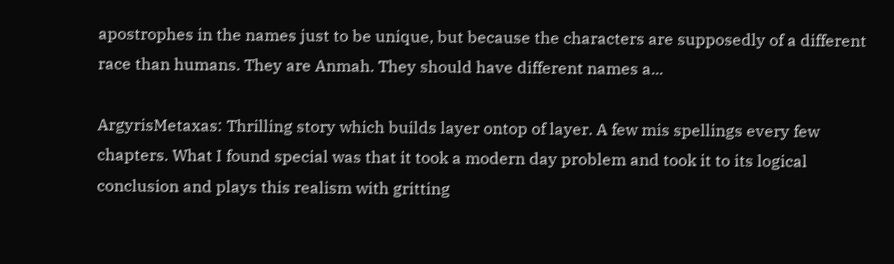apostrophes in the names just to be unique, but because the characters are supposedly of a different race than humans. They are Anmah. They should have different names a...

ArgyrisMetaxas: Thrilling story which builds layer ontop of layer. A few mis spellings every few chapters. What I found special was that it took a modern day problem and took it to its logical conclusion and plays this realism with gritting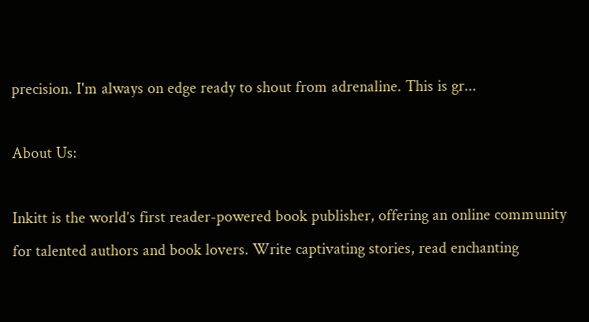precision. I'm always on edge ready to shout from adrenaline. This is gr...

About Us:

Inkitt is the world’s first reader-powered book publisher, offering an online community for talented authors and book lovers. Write captivating stories, read enchanting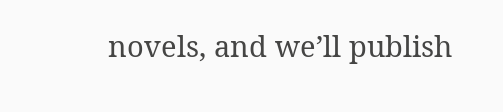novels, and we’ll publish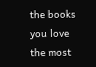the books you love the most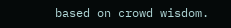based on crowd wisdom.